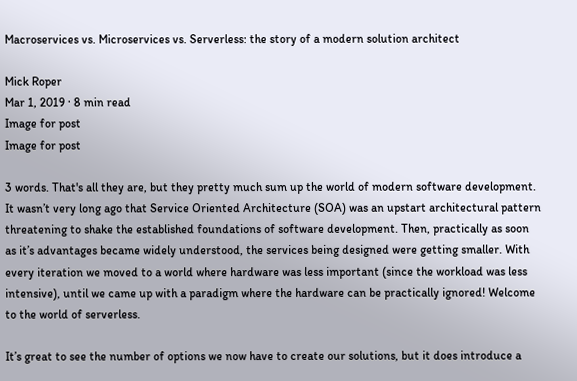Macroservices vs. Microservices vs. Serverless: the story of a modern solution architect

Mick Roper
Mar 1, 2019 · 8 min read
Image for post
Image for post

3 words. That's all they are, but they pretty much sum up the world of modern software development. It wasn’t very long ago that Service Oriented Architecture (SOA) was an upstart architectural pattern threatening to shake the established foundations of software development. Then, practically as soon as it’s advantages became widely understood, the services being designed were getting smaller. With every iteration we moved to a world where hardware was less important (since the workload was less intensive), until we came up with a paradigm where the hardware can be practically ignored! Welcome to the world of serverless.

It’s great to see the number of options we now have to create our solutions, but it does introduce a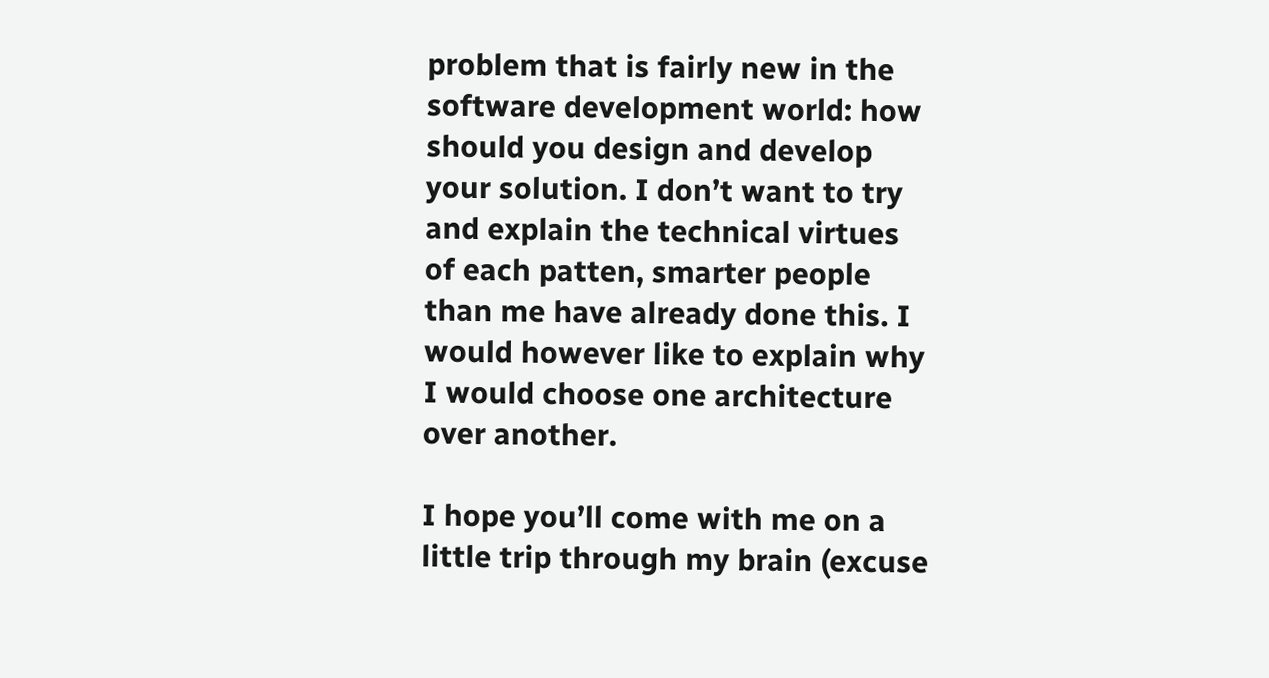problem that is fairly new in the software development world: how should you design and develop your solution. I don’t want to try and explain the technical virtues of each patten, smarter people than me have already done this. I would however like to explain why I would choose one architecture over another.

I hope you’ll come with me on a little trip through my brain (excuse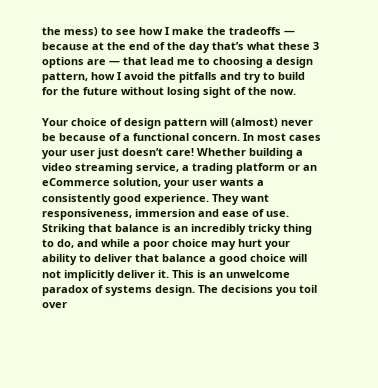the mess) to see how I make the tradeoffs — because at the end of the day that’s what these 3 options are — that lead me to choosing a design pattern, how I avoid the pitfalls and try to build for the future without losing sight of the now.

Your choice of design pattern will (almost) never be because of a functional concern. In most cases your user just doesn’t care! Whether building a video streaming service, a trading platform or an eCommerce solution, your user wants a consistently good experience. They want responsiveness, immersion and ease of use. Striking that balance is an incredibly tricky thing to do, and while a poor choice may hurt your ability to deliver that balance a good choice will not implicitly deliver it. This is an unwelcome paradox of systems design. The decisions you toil over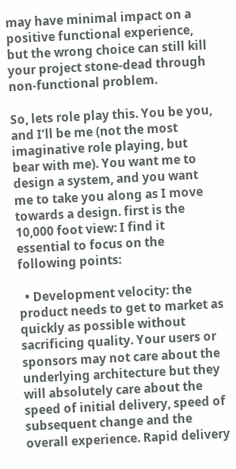may have minimal impact on a positive functional experience, but the wrong choice can still kill your project stone-dead through non-functional problem.

So, lets role play this. You be you, and I’ll be me (not the most imaginative role playing, but bear with me). You want me to design a system, and you want me to take you along as I move towards a design. first is the 10,000 foot view: I find it essential to focus on the following points:

  • Development velocity: the product needs to get to market as quickly as possible without sacrificing quality. Your users or sponsors may not care about the underlying architecture but they will absolutely care about the speed of initial delivery, speed of subsequent change and the overall experience. Rapid delivery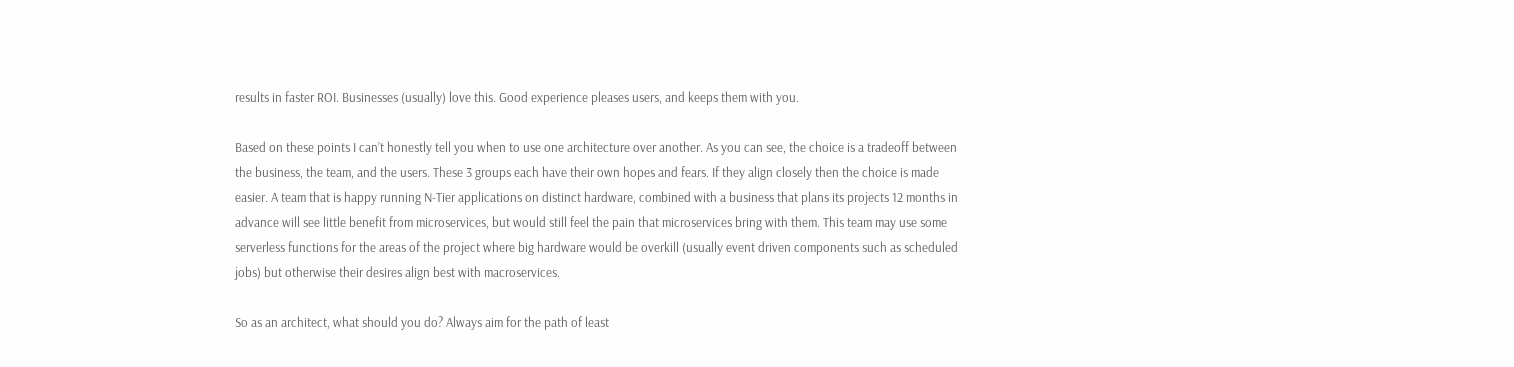results in faster ROI. Businesses (usually) love this. Good experience pleases users, and keeps them with you.

Based on these points I can’t honestly tell you when to use one architecture over another. As you can see, the choice is a tradeoff between the business, the team, and the users. These 3 groups each have their own hopes and fears. If they align closely then the choice is made easier. A team that is happy running N-Tier applications on distinct hardware, combined with a business that plans its projects 12 months in advance will see little benefit from microservices, but would still feel the pain that microservices bring with them. This team may use some serverless functions for the areas of the project where big hardware would be overkill (usually event driven components such as scheduled jobs) but otherwise their desires align best with macroservices.

So as an architect, what should you do? Always aim for the path of least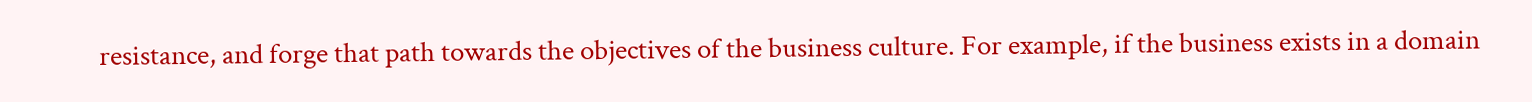resistance, and forge that path towards the objectives of the business culture. For example, if the business exists in a domain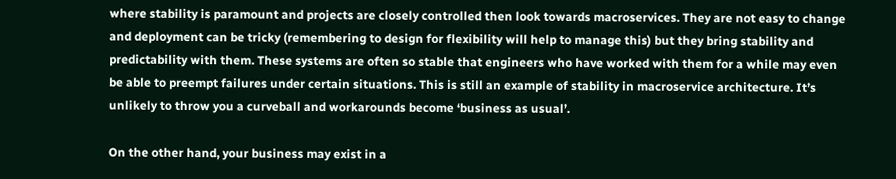where stability is paramount and projects are closely controlled then look towards macroservices. They are not easy to change and deployment can be tricky (remembering to design for flexibility will help to manage this) but they bring stability and predictability with them. These systems are often so stable that engineers who have worked with them for a while may even be able to preempt failures under certain situations. This is still an example of stability in macroservice architecture. It’s unlikely to throw you a curveball and workarounds become ‘business as usual’.

On the other hand, your business may exist in a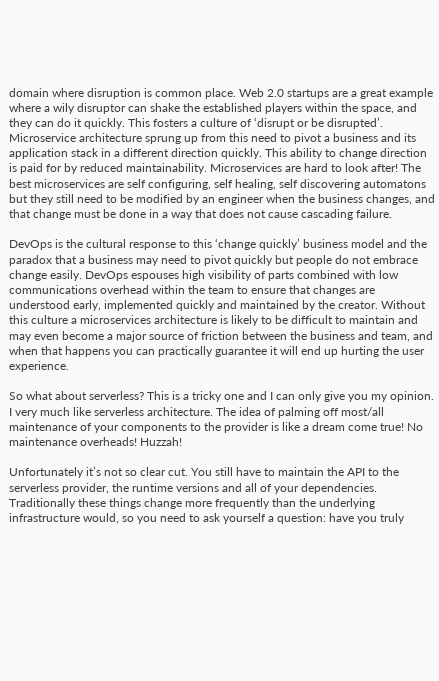domain where disruption is common place. Web 2.0 startups are a great example where a wily disruptor can shake the established players within the space, and they can do it quickly. This fosters a culture of ‘disrupt or be disrupted’. Microservice architecture sprung up from this need to pivot a business and its application stack in a different direction quickly. This ability to change direction is paid for by reduced maintainability. Microservices are hard to look after! The best microservices are self configuring, self healing, self discovering automatons but they still need to be modified by an engineer when the business changes, and that change must be done in a way that does not cause cascading failure.

DevOps is the cultural response to this ‘change quickly’ business model and the paradox that a business may need to pivot quickly but people do not embrace change easily. DevOps espouses high visibility of parts combined with low communications overhead within the team to ensure that changes are understood early, implemented quickly and maintained by the creator. Without this culture a microservices architecture is likely to be difficult to maintain and may even become a major source of friction between the business and team, and when that happens you can practically guarantee it will end up hurting the user experience.

So what about serverless? This is a tricky one and I can only give you my opinion. I very much like serverless architecture. The idea of palming off most/all maintenance of your components to the provider is like a dream come true! No maintenance overheads! Huzzah!

Unfortunately it’s not so clear cut. You still have to maintain the API to the serverless provider, the runtime versions and all of your dependencies. Traditionally these things change more frequently than the underlying infrastructure would, so you need to ask yourself a question: have you truly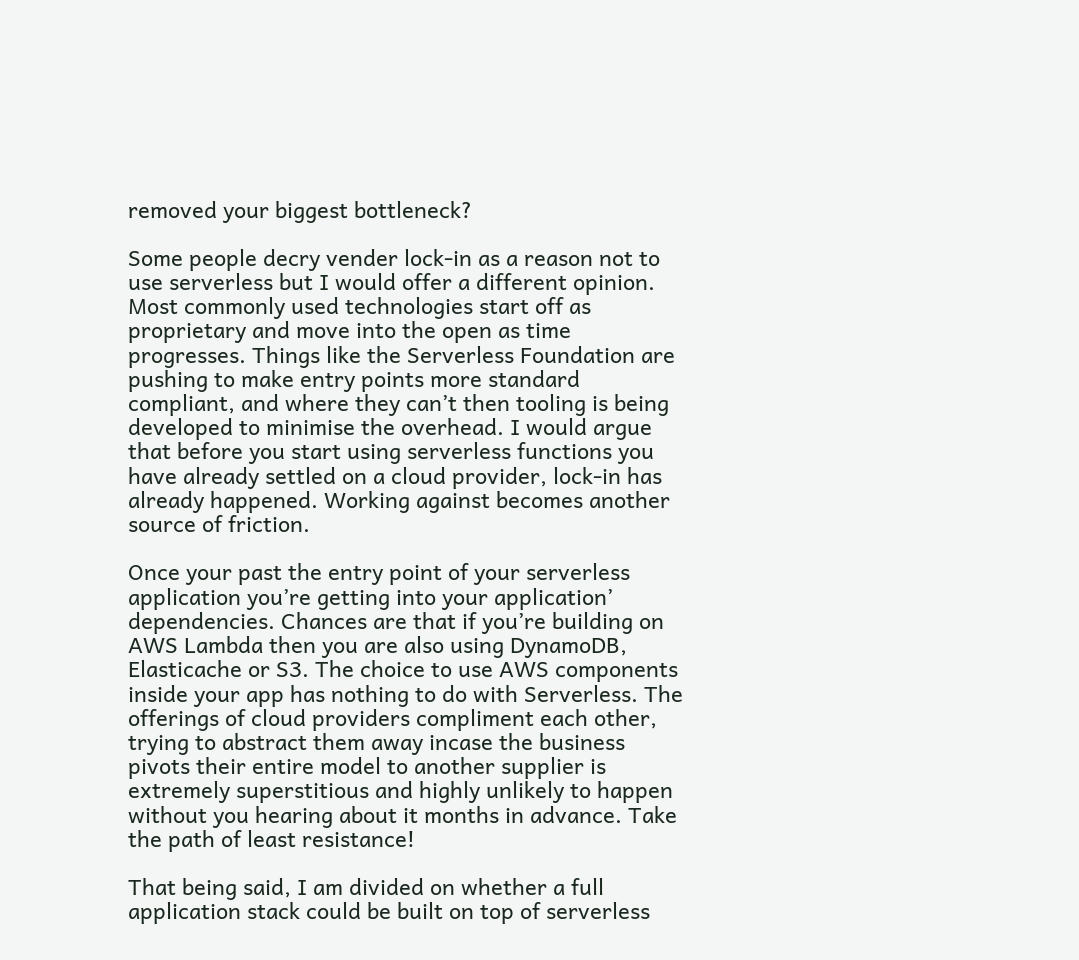removed your biggest bottleneck?

Some people decry vender lock-in as a reason not to use serverless but I would offer a different opinion. Most commonly used technologies start off as proprietary and move into the open as time progresses. Things like the Serverless Foundation are pushing to make entry points more standard compliant, and where they can’t then tooling is being developed to minimise the overhead. I would argue that before you start using serverless functions you have already settled on a cloud provider, lock-in has already happened. Working against becomes another source of friction.

Once your past the entry point of your serverless application you’re getting into your application’ dependencies. Chances are that if you’re building on AWS Lambda then you are also using DynamoDB, Elasticache or S3. The choice to use AWS components inside your app has nothing to do with Serverless. The offerings of cloud providers compliment each other, trying to abstract them away incase the business pivots their entire model to another supplier is extremely superstitious and highly unlikely to happen without you hearing about it months in advance. Take the path of least resistance!

That being said, I am divided on whether a full application stack could be built on top of serverless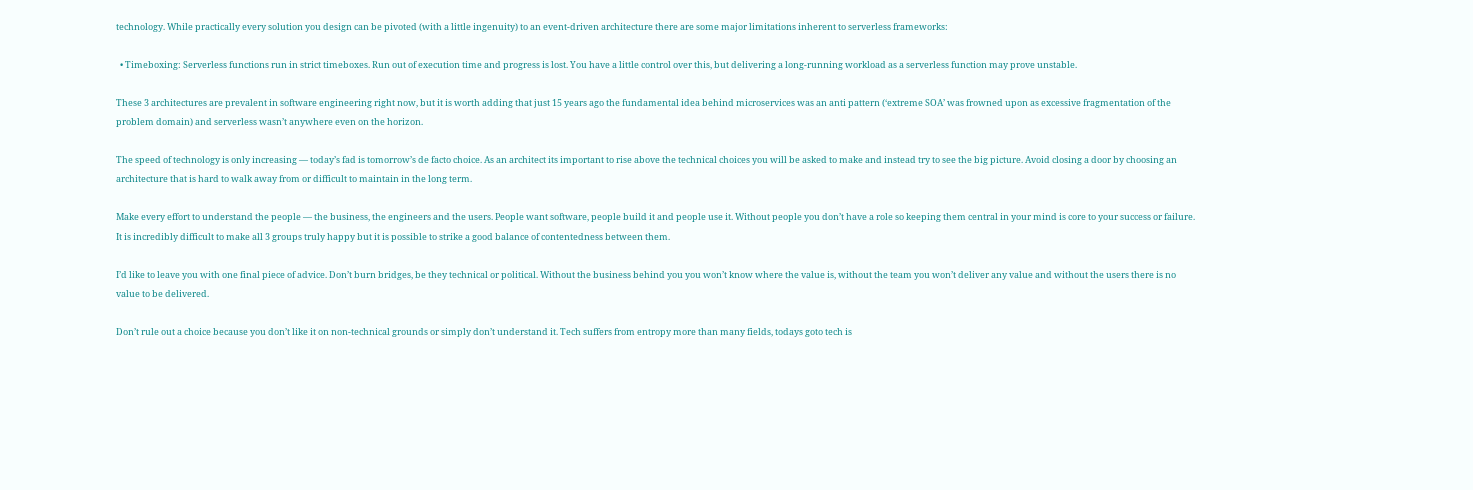technology. While practically every solution you design can be pivoted (with a little ingenuity) to an event-driven architecture there are some major limitations inherent to serverless frameworks:

  • Timeboxing: Serverless functions run in strict timeboxes. Run out of execution time and progress is lost. You have a little control over this, but delivering a long-running workload as a serverless function may prove unstable.

These 3 architectures are prevalent in software engineering right now, but it is worth adding that just 15 years ago the fundamental idea behind microservices was an anti pattern (‘extreme SOA’ was frowned upon as excessive fragmentation of the problem domain) and serverless wasn’t anywhere even on the horizon.

The speed of technology is only increasing — today’s fad is tomorrow’s de facto choice. As an architect its important to rise above the technical choices you will be asked to make and instead try to see the big picture. Avoid closing a door by choosing an architecture that is hard to walk away from or difficult to maintain in the long term.

Make every effort to understand the people — the business, the engineers and the users. People want software, people build it and people use it. Without people you don’t have a role so keeping them central in your mind is core to your success or failure. It is incredibly difficult to make all 3 groups truly happy but it is possible to strike a good balance of contentedness between them.

I’d like to leave you with one final piece of advice. Don’t burn bridges, be they technical or political. Without the business behind you you won’t know where the value is, without the team you won’t deliver any value and without the users there is no value to be delivered.

Don’t rule out a choice because you don’t like it on non-technical grounds or simply don’t understand it. Tech suffers from entropy more than many fields, todays goto tech is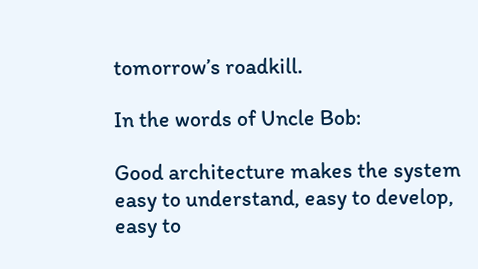tomorrow’s roadkill.

In the words of Uncle Bob:

Good architecture makes the system easy to understand, easy to develop, easy to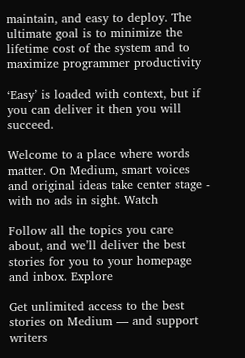maintain, and easy to deploy. The ultimate goal is to minimize the lifetime cost of the system and to maximize programmer productivity

‘Easy’ is loaded with context, but if you can deliver it then you will succeed.

Welcome to a place where words matter. On Medium, smart voices and original ideas take center stage - with no ads in sight. Watch

Follow all the topics you care about, and we’ll deliver the best stories for you to your homepage and inbox. Explore

Get unlimited access to the best stories on Medium — and support writers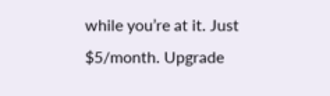while you’re at it. Just $5/month. Upgrade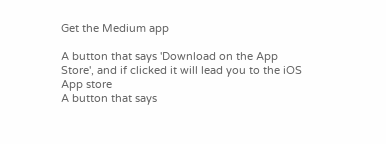Get the Medium app

A button that says 'Download on the App Store', and if clicked it will lead you to the iOS App store
A button that says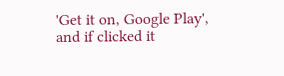'Get it on, Google Play', and if clicked it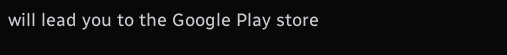will lead you to the Google Play store